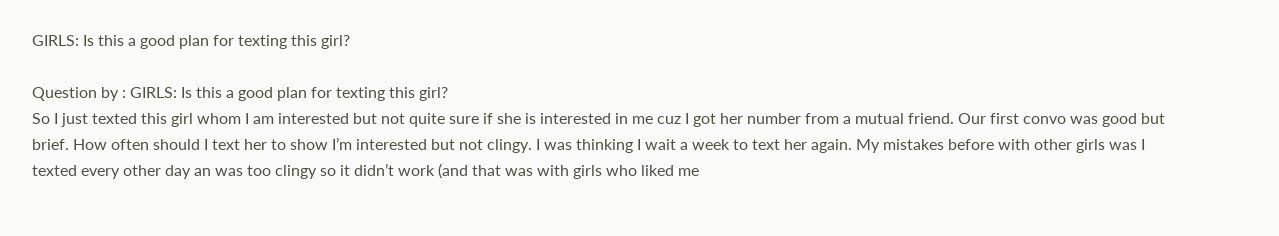GIRLS: Is this a good plan for texting this girl?

Question by : GIRLS: Is this a good plan for texting this girl?
So I just texted this girl whom I am interested but not quite sure if she is interested in me cuz I got her number from a mutual friend. Our first convo was good but brief. How often should I text her to show I’m interested but not clingy. I was thinking I wait a week to text her again. My mistakes before with other girls was I texted every other day an was too clingy so it didn’t work (and that was with girls who liked me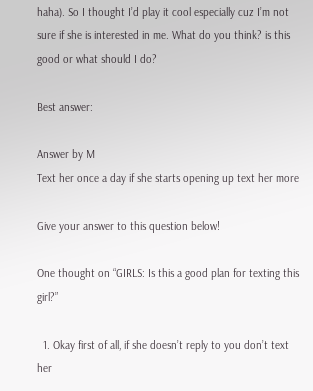haha). So I thought I’d play it cool especially cuz I’m not sure if she is interested in me. What do you think? is this good or what should I do?

Best answer:

Answer by M
Text her once a day if she starts opening up text her more

Give your answer to this question below!

One thought on “GIRLS: Is this a good plan for texting this girl?”

  1. Okay first of all, if she doesn’t reply to you don’t text her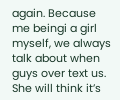again. Because me beingi a girl myself, we always talk about when guys over text us. She will think it’s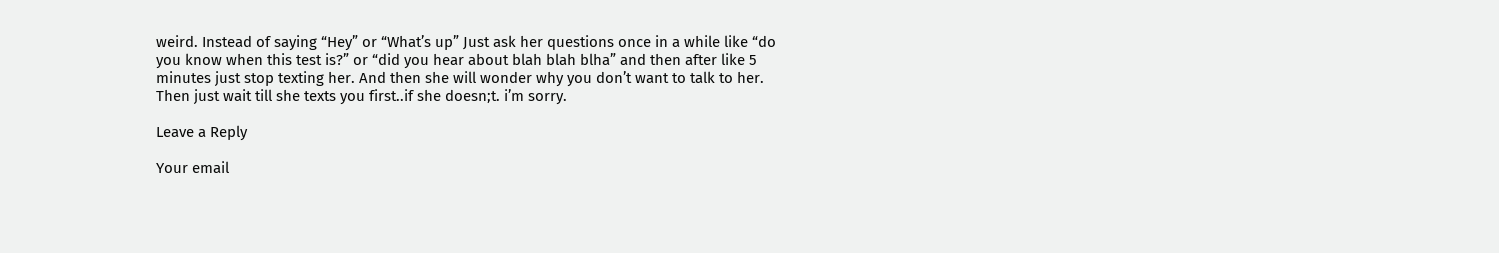weird. Instead of saying “Hey” or “What’s up” Just ask her questions once in a while like “do you know when this test is?” or “did you hear about blah blah blha” and then after like 5 minutes just stop texting her. And then she will wonder why you don’t want to talk to her. Then just wait till she texts you first..if she doesn;t. i’m sorry.

Leave a Reply

Your email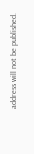address will not be published.